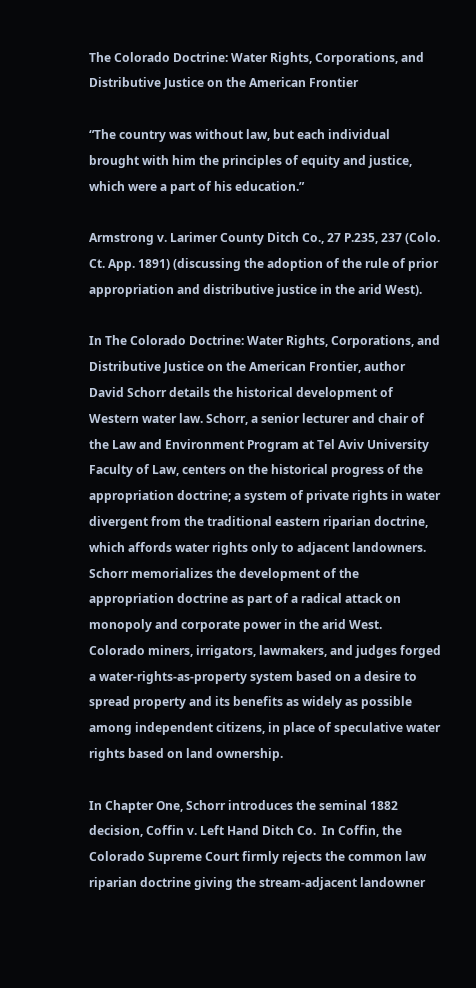The Colorado Doctrine: Water Rights, Corporations, and Distributive Justice on the American Frontier

“The country was without law, but each individual brought with him the principles of equity and justice, which were a part of his education.”

Armstrong v. Larimer County Ditch Co., 27 P.235, 237 (Colo. Ct. App. 1891) (discussing the adoption of the rule of prior appropriation and distributive justice in the arid West).

In The Colorado Doctrine: Water Rights, Corporations, and Distributive Justice on the American Frontier, author David Schorr details the historical development of Western water law. Schorr, a senior lecturer and chair of the Law and Environment Program at Tel Aviv University Faculty of Law, centers on the historical progress of the appropriation doctrine; a system of private rights in water divergent from the traditional eastern riparian doctrine, which affords water rights only to adjacent landowners.  Schorr memorializes the development of the appropriation doctrine as part of a radical attack on monopoly and corporate power in the arid West.  Colorado miners, irrigators, lawmakers, and judges forged a water-rights-as-property system based on a desire to spread property and its benefits as widely as possible among independent citizens, in place of speculative water rights based on land ownership.

In Chapter One, Schorr introduces the seminal 1882 decision, Coffin v. Left Hand Ditch Co.  In Coffin, the Colorado Supreme Court firmly rejects the common law riparian doctrine giving the stream-adjacent landowner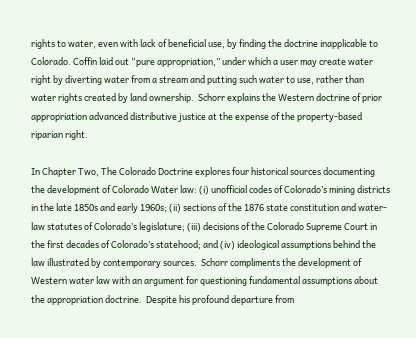rights to water, even with lack of beneficial use, by finding the doctrine inapplicable to Colorado. Coffin laid out “pure appropriation,” under which a user may create water right by diverting water from a stream and putting such water to use, rather than water rights created by land ownership.  Schorr explains the Western doctrine of prior appropriation advanced distributive justice at the expense of the property-based riparian right.

In Chapter Two, The Colorado Doctrine explores four historical sources documenting the development of Colorado Water law: (i) unofficial codes of Colorado’s mining districts in the late 1850s and early 1960s; (ii) sections of the 1876 state constitution and water-law statutes of Colorado’s legislature; (iii) decisions of the Colorado Supreme Court in the first decades of Colorado’s statehood; and (iv) ideological assumptions behind the law illustrated by contemporary sources.  Schorr compliments the development of Western water law with an argument for questioning fundamental assumptions about the appropriation doctrine.  Despite his profound departure from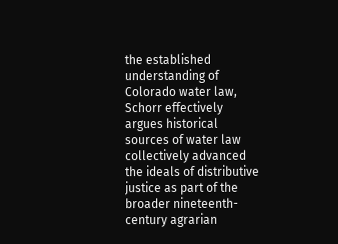the established understanding of Colorado water law, Schorr effectively argues historical sources of water law collectively advanced the ideals of distributive justice as part of the broader nineteenth-century agrarian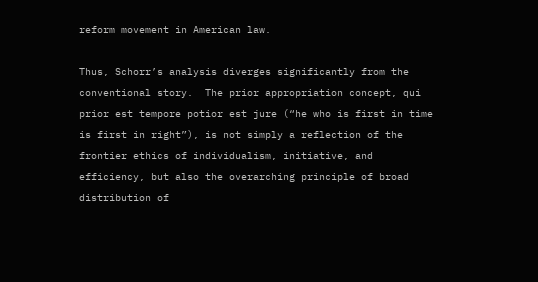reform movement in American law.

Thus, Schorr’s analysis diverges significantly from the conventional story.  The prior appropriation concept, qui prior est tempore potior est jure (“he who is first in time is first in right”), is not simply a reflection of the frontier ethics of individualism, initiative, and efficiency, but also the overarching principle of broad distribution of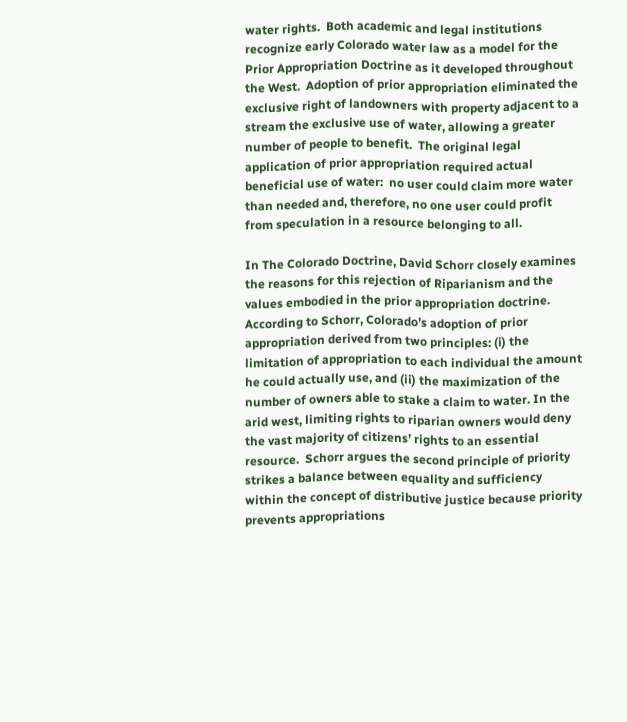water rights.  Both academic and legal institutions recognize early Colorado water law as a model for the Prior Appropriation Doctrine as it developed throughout the West.  Adoption of prior appropriation eliminated the exclusive right of landowners with property adjacent to a stream the exclusive use of water, allowing a greater number of people to benefit.  The original legal application of prior appropriation required actual beneficial use of water:  no user could claim more water than needed and, therefore, no one user could profit from speculation in a resource belonging to all.

In The Colorado Doctrine, David Schorr closely examines the reasons for this rejection of Riparianism and the values embodied in the prior appropriation doctrine.  According to Schorr, Colorado’s adoption of prior appropriation derived from two principles: (i) the limitation of appropriation to each individual the amount he could actually use, and (ii) the maximization of the number of owners able to stake a claim to water. In the arid west, limiting rights to riparian owners would deny the vast majority of citizens’ rights to an essential resource.  Schorr argues the second principle of priority strikes a balance between equality and sufficiency within the concept of distributive justice because priority prevents appropriations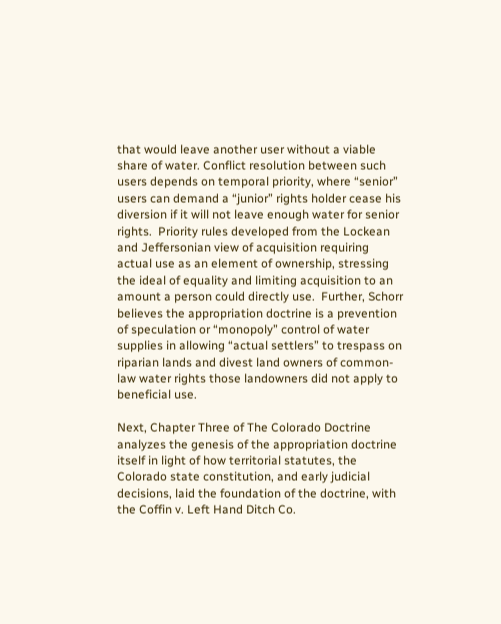that would leave another user without a viable share of water. Conflict resolution between such users depends on temporal priority, where “senior” users can demand a “junior” rights holder cease his diversion if it will not leave enough water for senior rights.  Priority rules developed from the Lockean and Jeffersonian view of acquisition requiring actual use as an element of ownership, stressing the ideal of equality and limiting acquisition to an amount a person could directly use.  Further, Schorr believes the appropriation doctrine is a prevention of speculation or “monopoly” control of water supplies in allowing “actual settlers” to trespass on riparian lands and divest land owners of common-law water rights those landowners did not apply to beneficial use.

Next, Chapter Three of The Colorado Doctrine analyzes the genesis of the appropriation doctrine itself in light of how territorial statutes, the Colorado state constitution, and early judicial decisions, laid the foundation of the doctrine, with the Coffin v. Left Hand Ditch Co.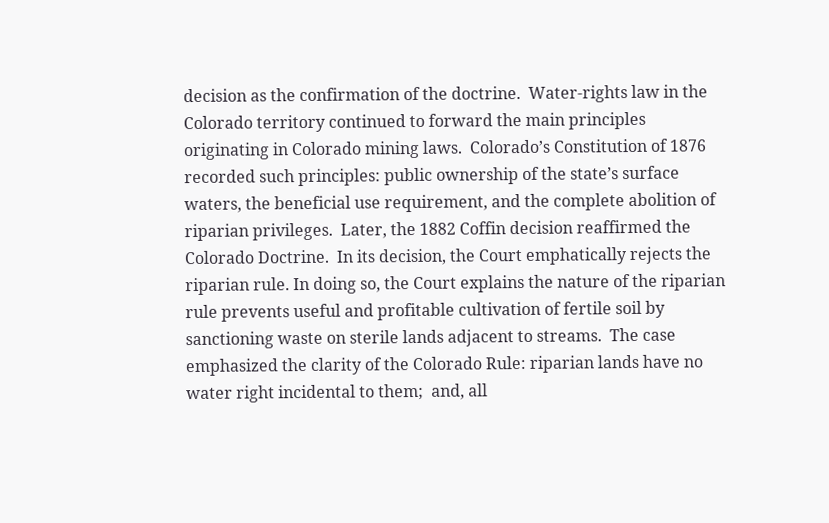decision as the confirmation of the doctrine.  Water-rights law in the Colorado territory continued to forward the main principles originating in Colorado mining laws.  Colorado’s Constitution of 1876 recorded such principles: public ownership of the state’s surface waters, the beneficial use requirement, and the complete abolition of riparian privileges.  Later, the 1882 Coffin decision reaffirmed the Colorado Doctrine.  In its decision, the Court emphatically rejects the riparian rule. In doing so, the Court explains the nature of the riparian rule prevents useful and profitable cultivation of fertile soil by sanctioning waste on sterile lands adjacent to streams.  The case emphasized the clarity of the Colorado Rule: riparian lands have no water right incidental to them;  and, all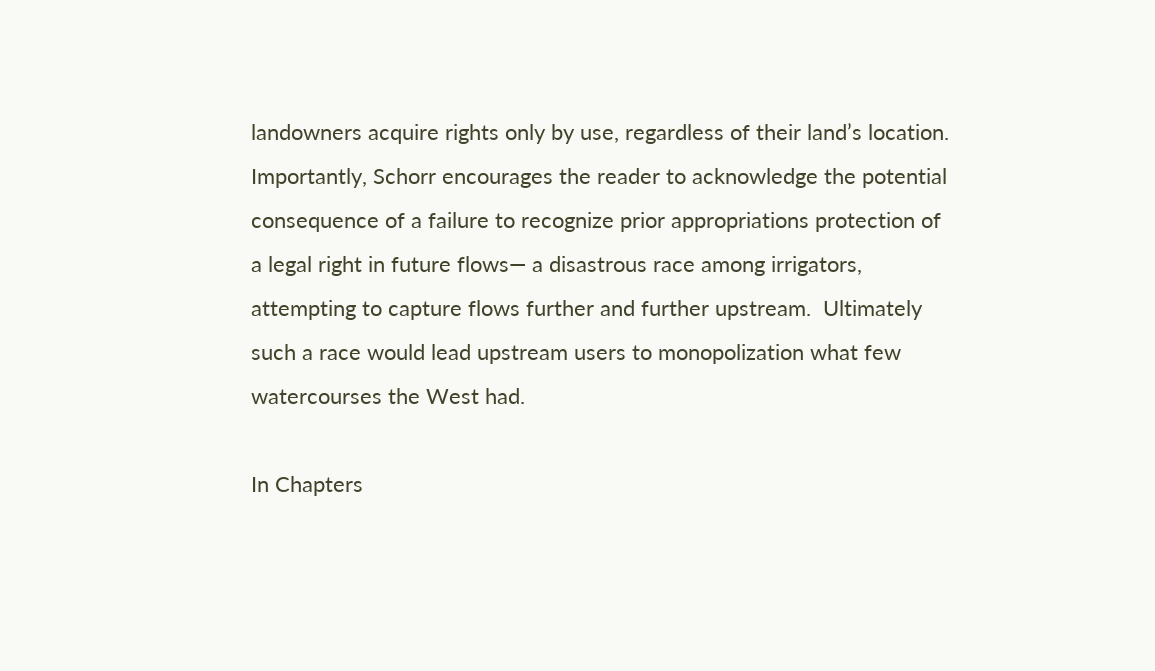landowners acquire rights only by use, regardless of their land’s location.   Importantly, Schorr encourages the reader to acknowledge the potential consequence of a failure to recognize prior appropriations protection of a legal right in future flows— a disastrous race among irrigators, attempting to capture flows further and further upstream.  Ultimately such a race would lead upstream users to monopolization what few watercourses the West had.

In Chapters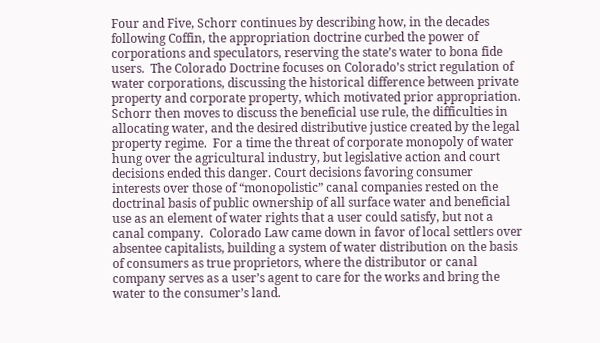Four and Five, Schorr continues by describing how, in the decades following Coffin, the appropriation doctrine curbed the power of corporations and speculators, reserving the state’s water to bona fide users.  The Colorado Doctrine focuses on Colorado’s strict regulation of water corporations, discussing the historical difference between private property and corporate property, which motivated prior appropriation. Schorr then moves to discuss the beneficial use rule, the difficulties in allocating water, and the desired distributive justice created by the legal property regime.  For a time the threat of corporate monopoly of water hung over the agricultural industry, but legislative action and court decisions ended this danger. Court decisions favoring consumer interests over those of “monopolistic” canal companies rested on the doctrinal basis of public ownership of all surface water and beneficial use as an element of water rights that a user could satisfy, but not a canal company.  Colorado Law came down in favor of local settlers over absentee capitalists, building a system of water distribution on the basis of consumers as true proprietors, where the distributor or canal company serves as a user’s agent to care for the works and bring the water to the consumer’s land.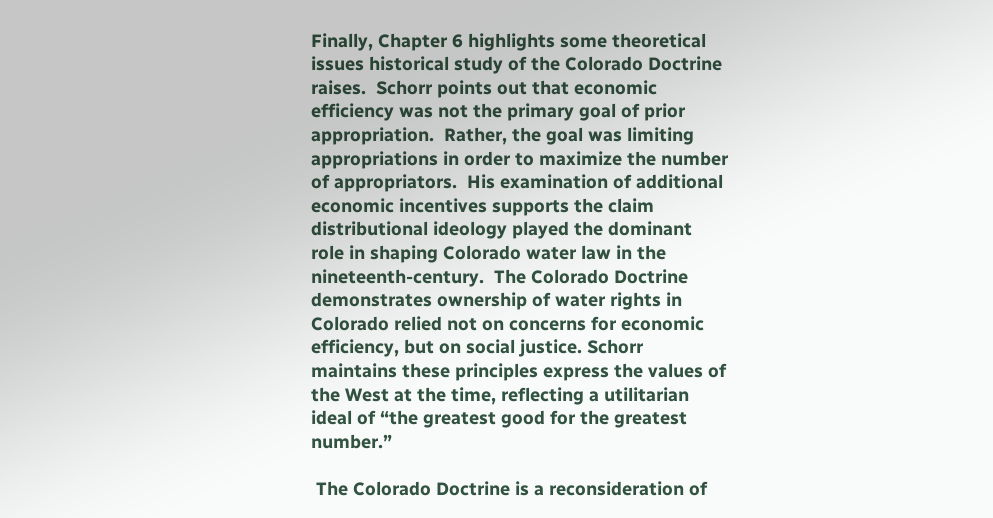Finally, Chapter 6 highlights some theoretical issues historical study of the Colorado Doctrine raises.  Schorr points out that economic efficiency was not the primary goal of prior appropriation.  Rather, the goal was limiting appropriations in order to maximize the number of appropriators.  His examination of additional economic incentives supports the claim distributional ideology played the dominant role in shaping Colorado water law in the nineteenth-century.  The Colorado Doctrine demonstrates ownership of water rights in Colorado relied not on concerns for economic efficiency, but on social justice. Schorr maintains these principles express the values of the West at the time, reflecting a utilitarian ideal of “the greatest good for the greatest number.”

 The Colorado Doctrine is a reconsideration of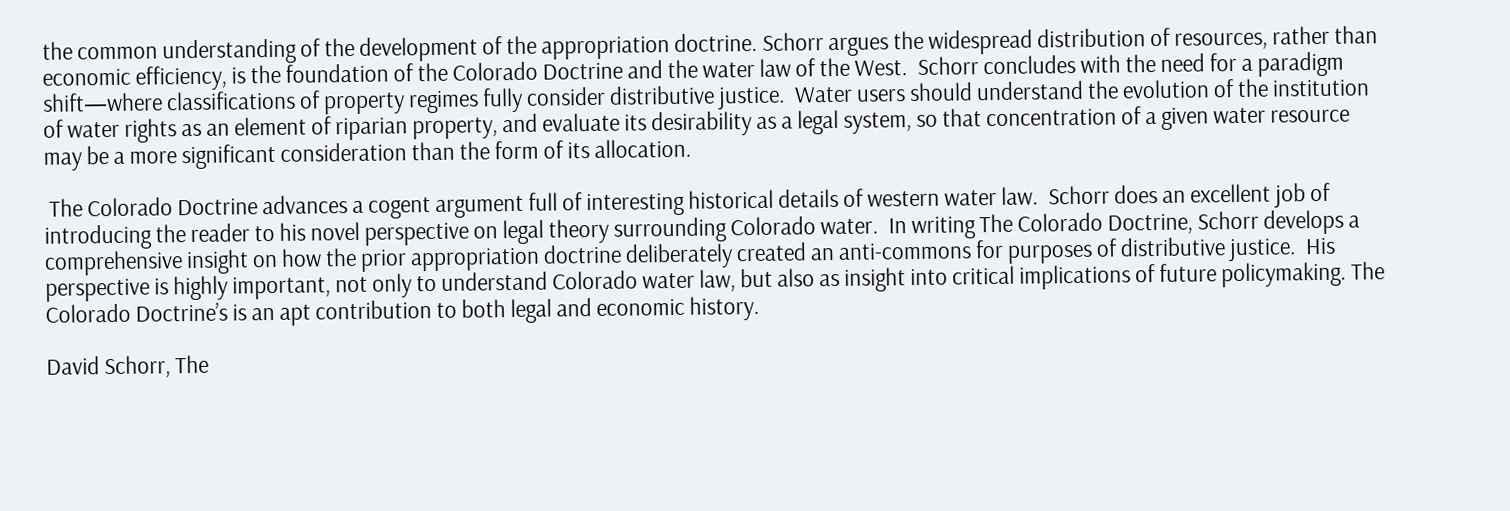the common understanding of the development of the appropriation doctrine. Schorr argues the widespread distribution of resources, rather than economic efficiency, is the foundation of the Colorado Doctrine and the water law of the West.  Schorr concludes with the need for a paradigm shift—where classifications of property regimes fully consider distributive justice.  Water users should understand the evolution of the institution of water rights as an element of riparian property, and evaluate its desirability as a legal system, so that concentration of a given water resource may be a more significant consideration than the form of its allocation.

 The Colorado Doctrine advances a cogent argument full of interesting historical details of western water law.  Schorr does an excellent job of introducing the reader to his novel perspective on legal theory surrounding Colorado water.  In writing The Colorado Doctrine, Schorr develops a comprehensive insight on how the prior appropriation doctrine deliberately created an anti-commons for purposes of distributive justice.  His perspective is highly important, not only to understand Colorado water law, but also as insight into critical implications of future policymaking. The Colorado Doctrine’s is an apt contribution to both legal and economic history.

David Schorr, The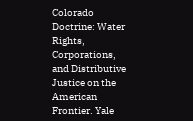Colorado Doctrine: Water Rights, Corporations, and Distributive Justice on the American Frontier. Yale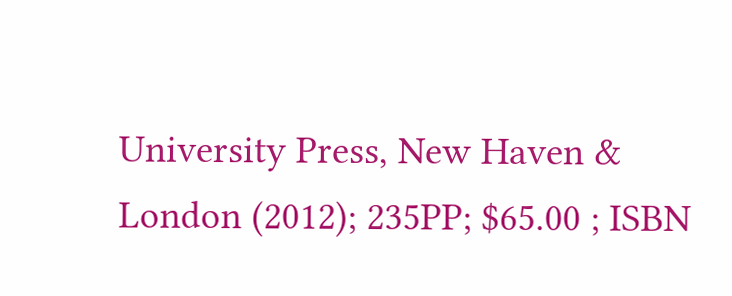University Press, New Haven & London (2012); 235PP; $65.00 ; ISBN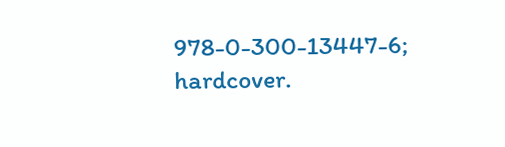978-0-300-13447-6; hardcover.